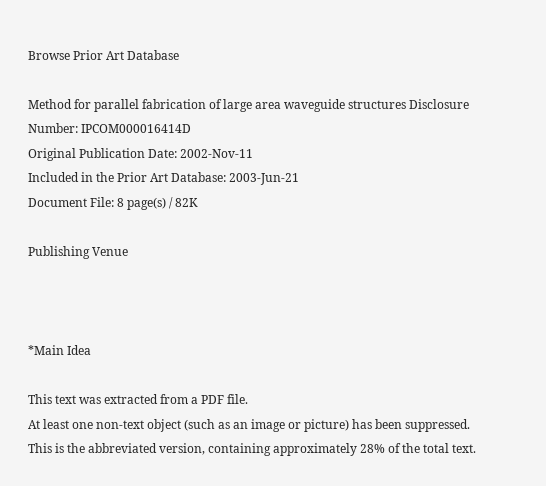Browse Prior Art Database

Method for parallel fabrication of large area waveguide structures Disclosure Number: IPCOM000016414D
Original Publication Date: 2002-Nov-11
Included in the Prior Art Database: 2003-Jun-21
Document File: 8 page(s) / 82K

Publishing Venue



*Main Idea

This text was extracted from a PDF file.
At least one non-text object (such as an image or picture) has been suppressed.
This is the abbreviated version, containing approximately 28% of the total text.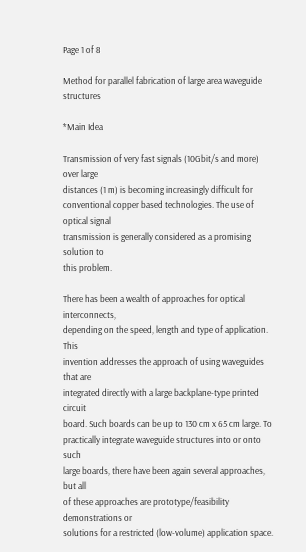Page 1 of 8

Method for parallel fabrication of large area waveguide structures

*Main Idea

Transmission of very fast signals (10Gbit/s and more) over large
distances (1 m) is becoming increasingly difficult for
conventional copper based technologies. The use of optical signal
transmission is generally considered as a promising solution to
this problem.

There has been a wealth of approaches for optical interconnects,
depending on the speed, length and type of application. This
invention addresses the approach of using waveguides that are
integrated directly with a large backplane-type printed circuit
board. Such boards can be up to 130 cm x 65 cm large. To
practically integrate waveguide structures into or onto such
large boards, there have been again several approaches, but all
of these approaches are prototype/feasibility demonstrations or
solutions for a restricted (low-volume) application space.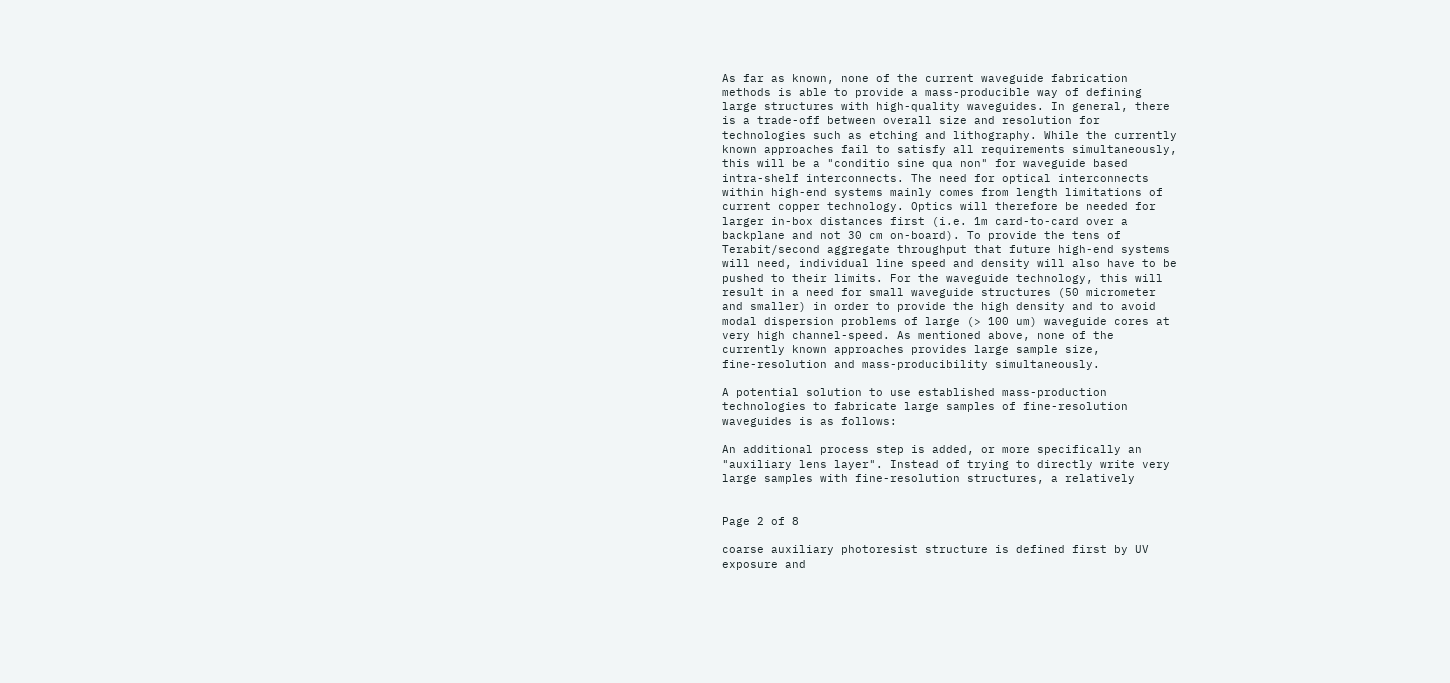As far as known, none of the current waveguide fabrication
methods is able to provide a mass-producible way of defining
large structures with high-quality waveguides. In general, there
is a trade-off between overall size and resolution for
technologies such as etching and lithography. While the currently
known approaches fail to satisfy all requirements simultaneously,
this will be a "conditio sine qua non" for waveguide based
intra-shelf interconnects. The need for optical interconnects
within high-end systems mainly comes from length limitations of
current copper technology. Optics will therefore be needed for
larger in-box distances first (i.e. 1m card-to-card over a
backplane and not 30 cm on-board). To provide the tens of
Terabit/second aggregate throughput that future high-end systems
will need, individual line speed and density will also have to be
pushed to their limits. For the waveguide technology, this will
result in a need for small waveguide structures (50 micrometer
and smaller) in order to provide the high density and to avoid
modal dispersion problems of large (> 100 um) waveguide cores at
very high channel-speed. As mentioned above, none of the
currently known approaches provides large sample size,
fine-resolution and mass-producibility simultaneously.

A potential solution to use established mass-production
technologies to fabricate large samples of fine-resolution
waveguides is as follows:

An additional process step is added, or more specifically an
"auxiliary lens layer". Instead of trying to directly write very
large samples with fine-resolution structures, a relatively


Page 2 of 8

coarse auxiliary photoresist structure is defined first by UV
exposure and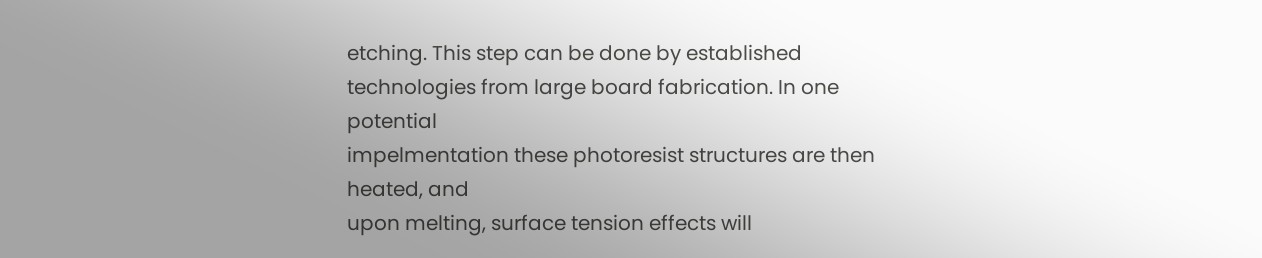etching. This step can be done by established
technologies from large board fabrication. In one potential
impelmentation these photoresist structures are then heated, and
upon melting, surface tension effects will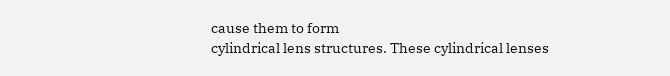cause them to form
cylindrical lens structures. These cylindrical lenses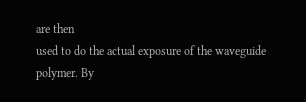are then
used to do the actual exposure of the waveguide polymer. By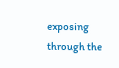exposing through the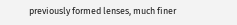previously formed lenses, much finer